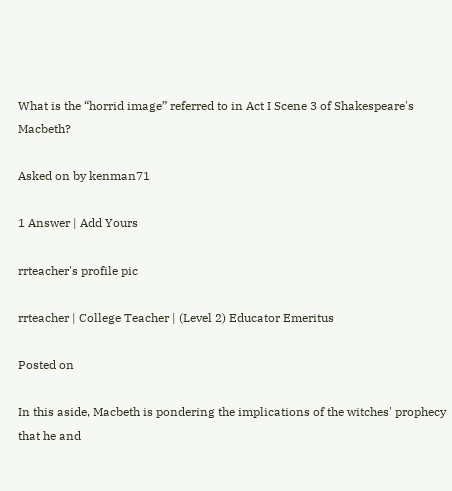What is the “horrid image” referred to in Act I Scene 3 of Shakespeare's Macbeth?

Asked on by kenman71

1 Answer | Add Yours

rrteacher's profile pic

rrteacher | College Teacher | (Level 2) Educator Emeritus

Posted on

In this aside, Macbeth is pondering the implications of the witches' prophecy that he and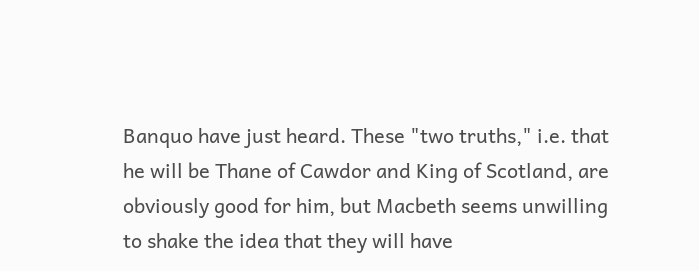Banquo have just heard. These "two truths," i.e. that he will be Thane of Cawdor and King of Scotland, are obviously good for him, but Macbeth seems unwilling to shake the idea that they will have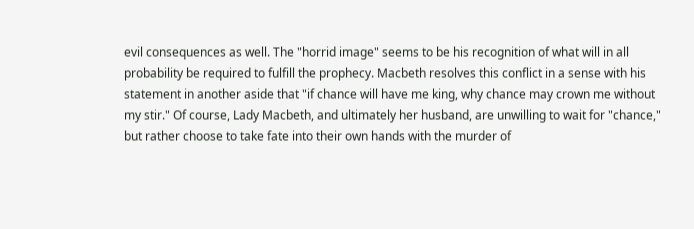evil consequences as well. The "horrid image" seems to be his recognition of what will in all probability be required to fulfill the prophecy. Macbeth resolves this conflict in a sense with his statement in another aside that "if chance will have me king, why chance may crown me without my stir." Of course, Lady Macbeth, and ultimately her husband, are unwilling to wait for "chance," but rather choose to take fate into their own hands with the murder of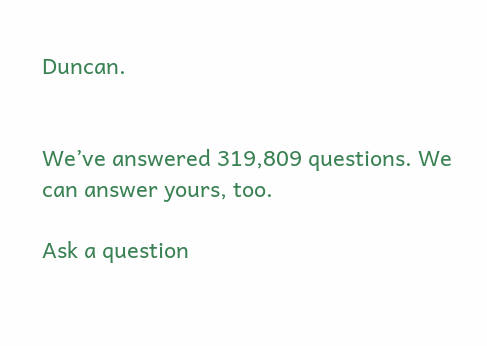Duncan.


We’ve answered 319,809 questions. We can answer yours, too.

Ask a question